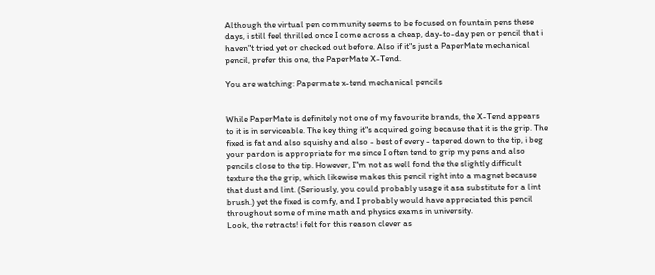Although the virtual pen community seems to be focused on fountain pens these days, i still feel thrilled once I come across a cheap, day-to-day pen or pencil that i haven"t tried yet or checked out before. Also if it"s just a PaperMate mechanical pencil, prefer this one, the PaperMate X-Tend.

You are watching: Papermate x-tend mechanical pencils


While PaperMate is definitely not one of my favourite brands, the X-Tend appears to it is in serviceable. The key thing it"s acquired going because that it is the grip. The fixed is fat and also squishy and also - best of every - tapered down to the tip, i beg your pardon is appropriate for me since I often tend to grip my pens and also pencils close to the tip. However, I"m not as well fond the the slightly difficult texture the the grip, which likewise makes this pencil right into a magnet because that dust and lint. (Seriously, you could probably usage it asa substitute for a lint brush.) yet the fixed is comfy, and I probably would have appreciated this pencil throughout some of mine math and physics exams in university.
Look, the retracts! i felt for this reason clever as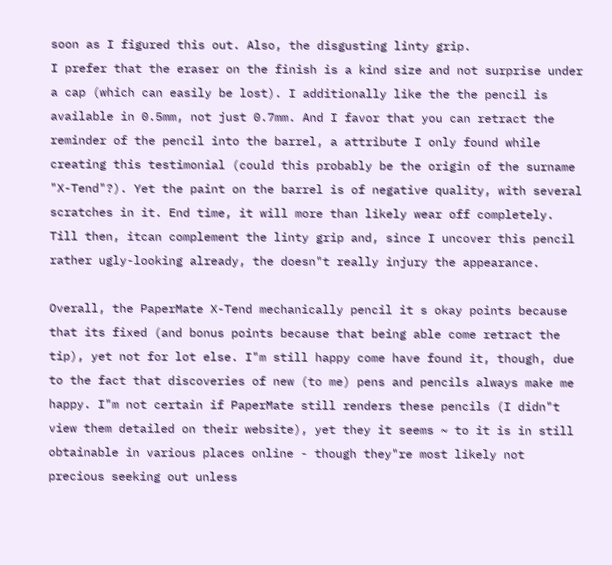soon as I figured this out. Also, the disgusting linty grip.
I prefer that the eraser on the finish is a kind size and not surprise under a cap (which can easily be lost). I additionally like the the pencil is available in 0.5mm, not just 0.7mm. And I favor that you can retract the reminder of the pencil into the barrel, a attribute I only found while creating this testimonial (could this probably be the origin of the surname "X-Tend"?). Yet the paint on the barrel is of negative quality, with several scratches in it. End time, it will more than likely wear off completely. Till then, itcan complement the linty grip and, since I uncover this pencil rather ugly-looking already, the doesn"t really injury the appearance.

Overall, the PaperMate X-Tend mechanically pencil it s okay points because that its fixed (and bonus points because that being able come retract the tip), yet not for lot else. I"m still happy come have found it, though, due to the fact that discoveries of new (to me) pens and pencils always make me happy. I"m not certain if PaperMate still renders these pencils (I didn"t view them detailed on their website), yet they it seems ~ to it is in still obtainable in various places online - though they"re most likely not precious seeking out unless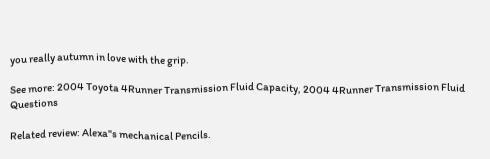you really autumn in love with the grip.

See more: 2004 Toyota 4Runner Transmission Fluid Capacity, 2004 4Runner Transmission Fluid Questions

Related review: Alexa"s mechanical Pencils.